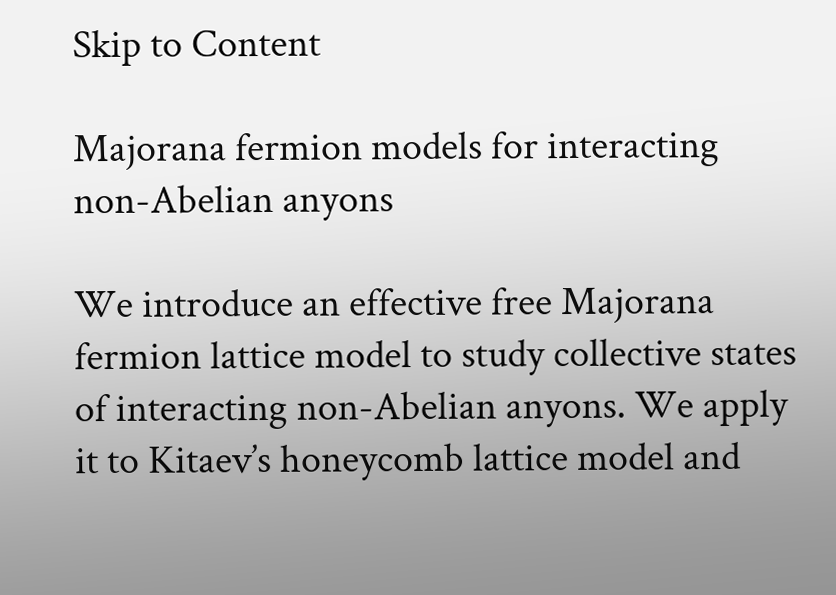Skip to Content

Majorana fermion models for interacting non-Abelian anyons

We introduce an effective free Majorana fermion lattice model to study collective states of interacting non-Abelian anyons. We apply it to Kitaev’s honeycomb lattice model and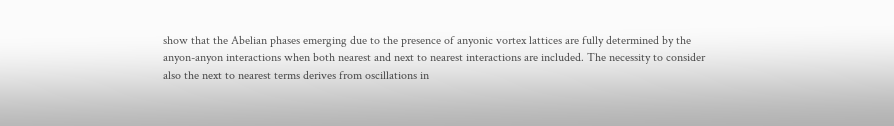show that the Abelian phases emerging due to the presence of anyonic vortex lattices are fully determined by the anyon-anyon interactions when both nearest and next to nearest interactions are included. The necessity to consider also the next to nearest terms derives from oscillations in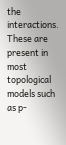the interactions. These are present in most topological models such as p-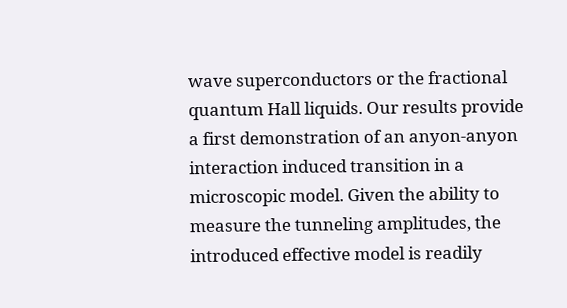wave superconductors or the fractional quantum Hall liquids. Our results provide a first demonstration of an anyon-anyon interaction induced transition in a microscopic model. Given the ability to measure the tunneling amplitudes, the introduced effective model is readily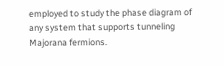employed to study the phase diagram of any system that supports tunneling Majorana fermions.